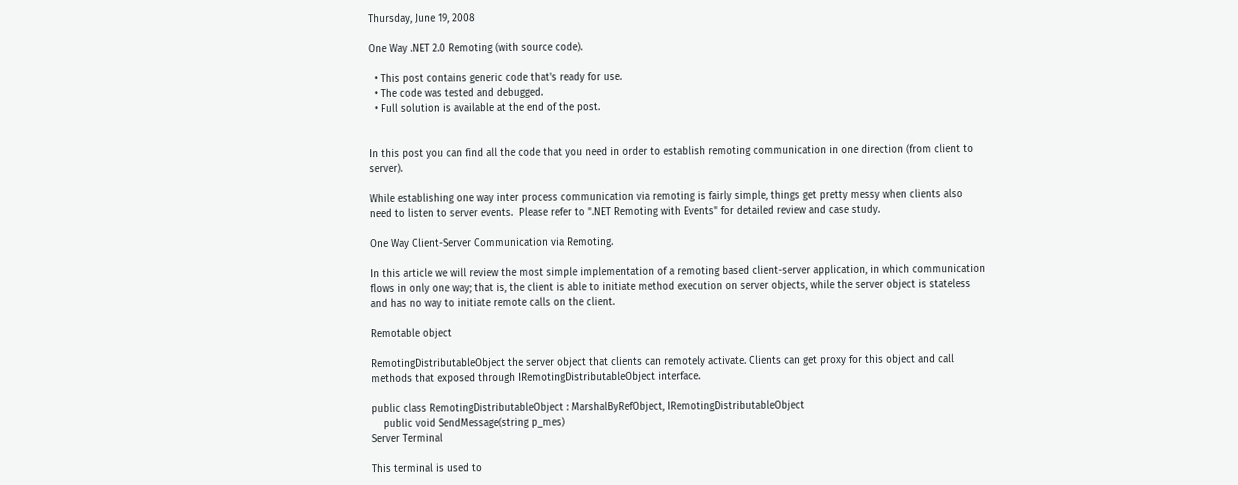Thursday, June 19, 2008

One Way .NET 2.0 Remoting (with source code).

  • This post contains generic code that's ready for use.
  • The code was tested and debugged.
  • Full solution is available at the end of the post.


In this post you can find all the code that you need in order to establish remoting communication in one direction (from client to server).

While establishing one way inter process communication via remoting is fairly simple, things get pretty messy when clients also need to listen to server events.  Please refer to ".NET Remoting with Events" for detailed review and case study.

One Way Client-Server Communication via Remoting.

In this article we will review the most simple implementation of a remoting based client-server application, in which communication flows in only one way; that is, the client is able to initiate method execution on server objects, while the server object is stateless and has no way to initiate remote calls on the client.

Remotable object

RemotingDistributableObject the server object that clients can remotely activate. Clients can get proxy for this object and call methods that exposed through IRemotingDistributableObject interface.

public class RemotingDistributableObject : MarshalByRefObject, IRemotingDistributableObject
    public void SendMessage(string p_mes)
Server Terminal

This terminal is used to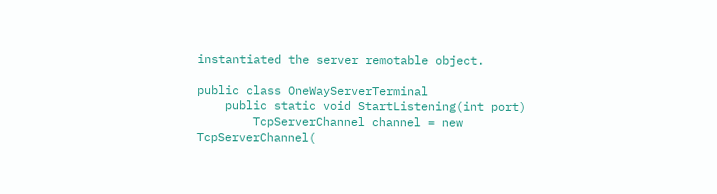instantiated the server remotable object.

public class OneWayServerTerminal
    public static void StartListening(int port)
        TcpServerChannel channel = new TcpServerChannel(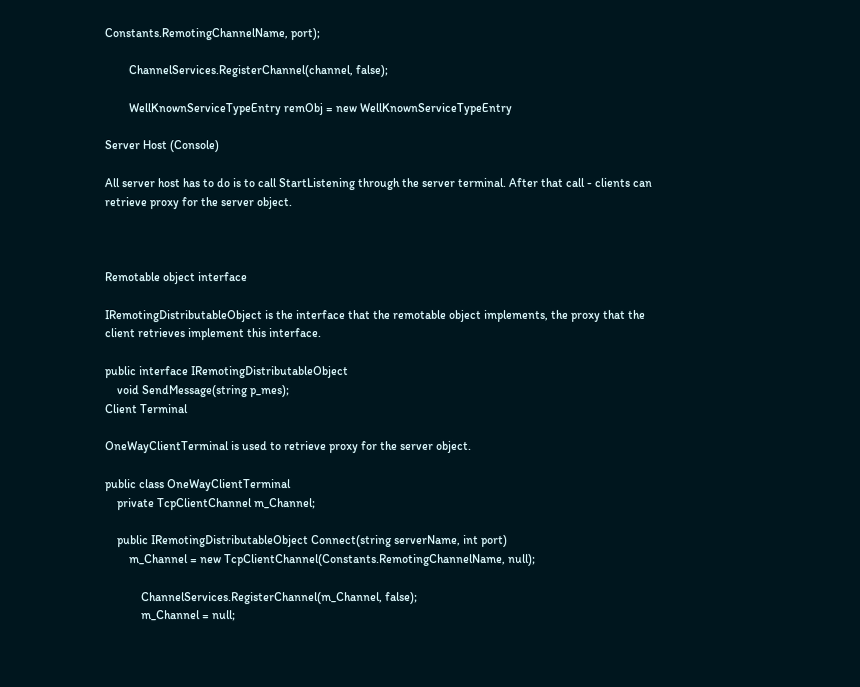Constants.RemotingChannelName, port);

        ChannelServices.RegisterChannel(channel, false);

        WellKnownServiceTypeEntry remObj = new WellKnownServiceTypeEntry

Server Host (Console)

All server host has to do is to call StartListening through the server terminal. After that call - clients can retrieve proxy for the server object.



Remotable object interface

IRemotingDistributableObject is the interface that the remotable object implements, the proxy that the client retrieves implement this interface.

public interface IRemotingDistributableObject
    void SendMessage(string p_mes);
Client Terminal

OneWayClientTerminal is used to retrieve proxy for the server object.

public class OneWayClientTerminal
    private TcpClientChannel m_Channel;

    public IRemotingDistributableObject Connect(string serverName, int port)
        m_Channel = new TcpClientChannel(Constants.RemotingChannelName, null);

            ChannelServices.RegisterChannel(m_Channel, false);
            m_Channel = null;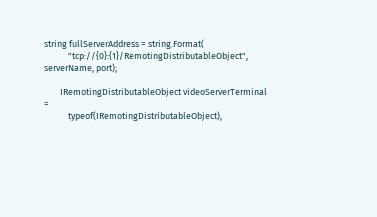string fullServerAddress = string.Format(
            "tcp://{0}:{1}/RemotingDistributableObject", serverName, port);

        IRemotingDistributableObject videoServerTerminal =
            typeof(IRemotingDistributableObject),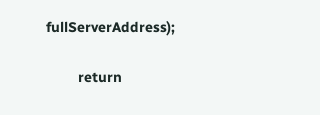fullServerAddress);

        return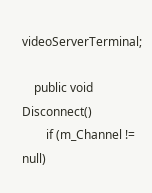videoServerTerminal;

    public void Disconnect()
        if (m_Channel != null)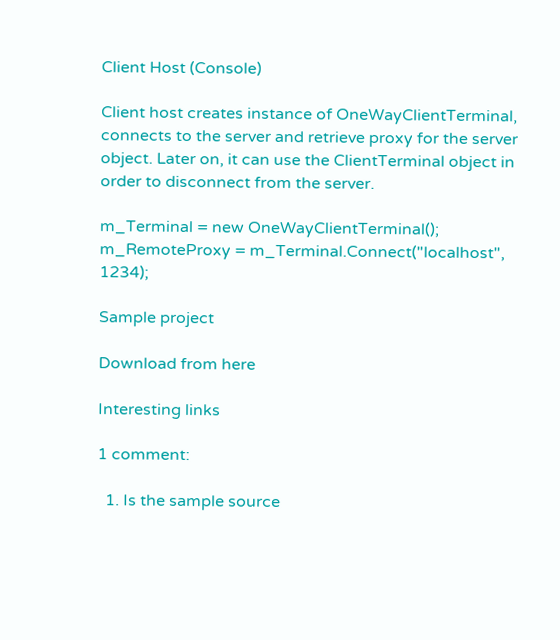Client Host (Console)

Client host creates instance of OneWayClientTerminal, connects to the server and retrieve proxy for the server object. Later on, it can use the ClientTerminal object in order to disconnect from the server.

m_Terminal = new OneWayClientTerminal();
m_RemoteProxy = m_Terminal.Connect("localhost", 1234);

Sample project

Download from here

Interesting links

1 comment:

  1. Is the sample source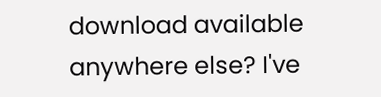download available anywhere else? I've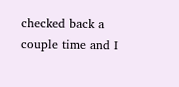checked back a couple time and I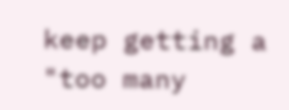keep getting a "too many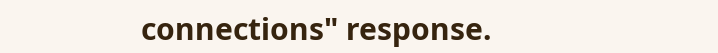connections" response.